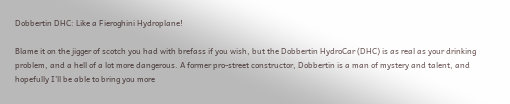Dobbertin DHC: Like a Fieroghini Hydroplane!

Blame it on the jigger of scotch you had with brefass if you wish, but the Dobbertin HydroCar (DHC) is as real as your drinking problem, and a hell of a lot more dangerous. A former pro-street constructor, Dobbertin is a man of mystery and talent, and hopefully I’ll be able to bring you more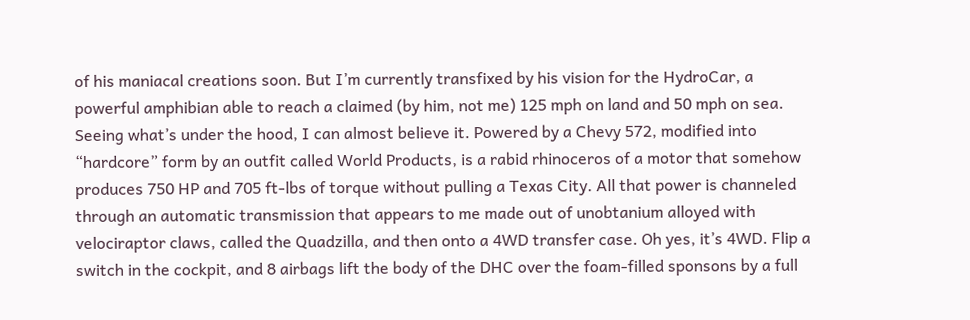of his maniacal creations soon. But I’m currently transfixed by his vision for the HydroCar, a powerful amphibian able to reach a claimed (by him, not me) 125 mph on land and 50 mph on sea. Seeing what’s under the hood, I can almost believe it. Powered by a Chevy 572, modified into “hardcore” form by an outfit called World Products, is a rabid rhinoceros of a motor that somehow produces 750 HP and 705 ft-lbs of torque without pulling a Texas City. All that power is channeled through an automatic transmission that appears to me made out of unobtanium alloyed with velociraptor claws, called the Quadzilla, and then onto a 4WD transfer case. Oh yes, it’s 4WD. Flip a switch in the cockpit, and 8 airbags lift the body of the DHC over the foam-filled sponsons by a full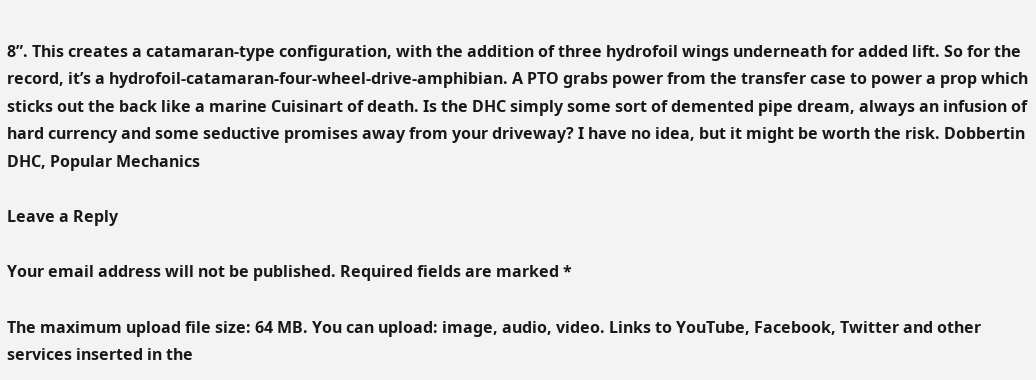8”. This creates a catamaran-type configuration, with the addition of three hydrofoil wings underneath for added lift. So for the record, it’s a hydrofoil-catamaran-four-wheel-drive-amphibian. A PTO grabs power from the transfer case to power a prop which sticks out the back like a marine Cuisinart of death. Is the DHC simply some sort of demented pipe dream, always an infusion of hard currency and some seductive promises away from your driveway? I have no idea, but it might be worth the risk. Dobbertin DHC, Popular Mechanics

Leave a Reply

Your email address will not be published. Required fields are marked *

The maximum upload file size: 64 MB. You can upload: image, audio, video. Links to YouTube, Facebook, Twitter and other services inserted in the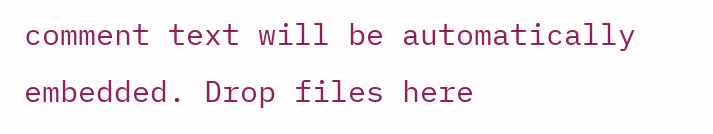comment text will be automatically embedded. Drop files here